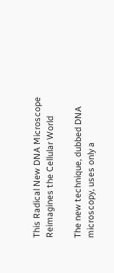This Radical New DNA Microscope Reimagines the Cellular World

The new technique, dubbed DNA microscopy, uses only a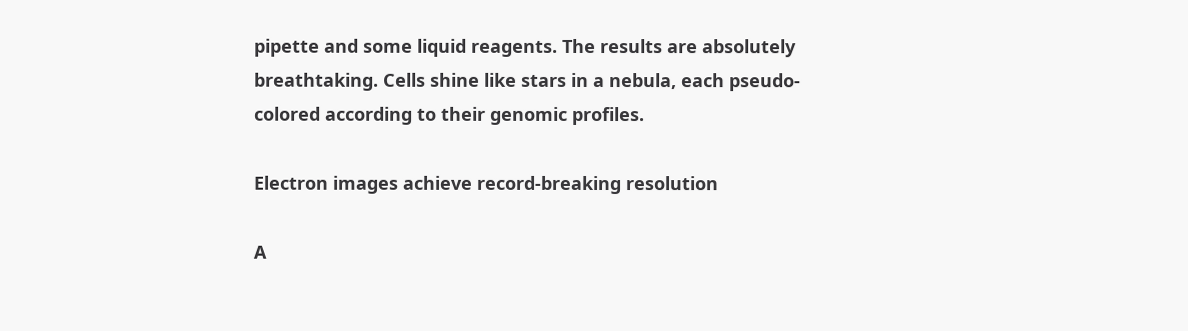pipette and some liquid reagents. The results are absolutely breathtaking. Cells shine like stars in a nebula, each pseudo-colored according to their genomic profiles.

Electron images achieve record-breaking resolution

A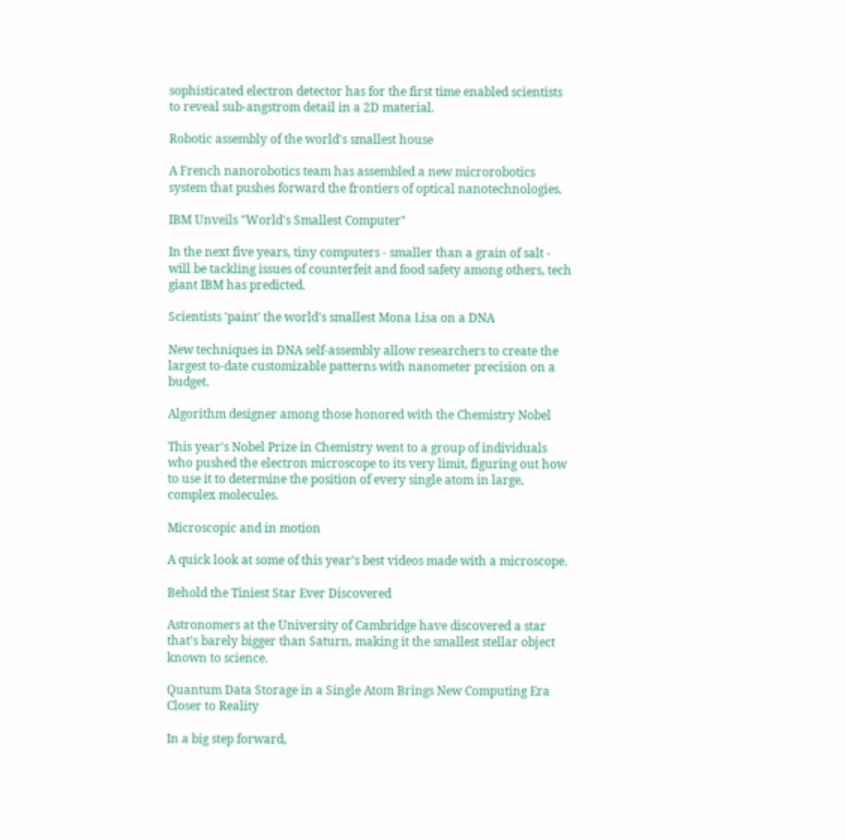sophisticated electron detector has for the first time enabled scientists to reveal sub-angstrom detail in a 2D material.

Robotic assembly of the world's smallest house

A French nanorobotics team has assembled a new microrobotics system that pushes forward the frontiers of optical nanotechnologies.

IBM Unveils "World's Smallest Computer"

In the next five years, tiny computers - smaller than a grain of salt - will be tackling issues of counterfeit and food safety among others, tech giant IBM has predicted.

Scientists 'paint' the world's smallest Mona Lisa on a DNA

New techniques in DNA self-assembly allow researchers to create the largest to-date customizable patterns with nanometer precision on a budget.

Algorithm designer among those honored with the Chemistry Nobel

This year's Nobel Prize in Chemistry went to a group of individuals who pushed the electron microscope to its very limit, figuring out how to use it to determine the position of every single atom in large, complex molecules.

Microscopic and in motion

A quick look at some of this year’s best videos made with a microscope.

Behold the Tiniest Star Ever Discovered

Astronomers at the University of Cambridge have discovered a star that’s barely bigger than Saturn, making it the smallest stellar object known to science.

Quantum Data Storage in a Single Atom Brings New Computing Era Closer to Reality

In a big step forward,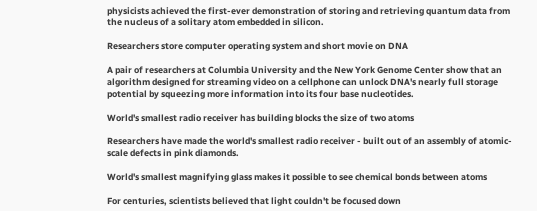physicists achieved the first-ever demonstration of storing and retrieving quantum data from the nucleus of a solitary atom embedded in silicon.

Researchers store computer operating system and short movie on DNA

A pair of researchers at Columbia University and the New York Genome Center show that an algorithm designed for streaming video on a cellphone can unlock DNA's nearly full storage potential by squeezing more information into its four base nucleotides.

World's smallest radio receiver has building blocks the size of two atoms

Researchers have made the world's smallest radio receiver - built out of an assembly of atomic-scale defects in pink diamonds.

World's smallest magnifying glass makes it possible to see chemical bonds between atoms

For centuries, scientists believed that light couldn't be focused down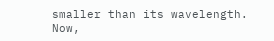smaller than its wavelength. Now,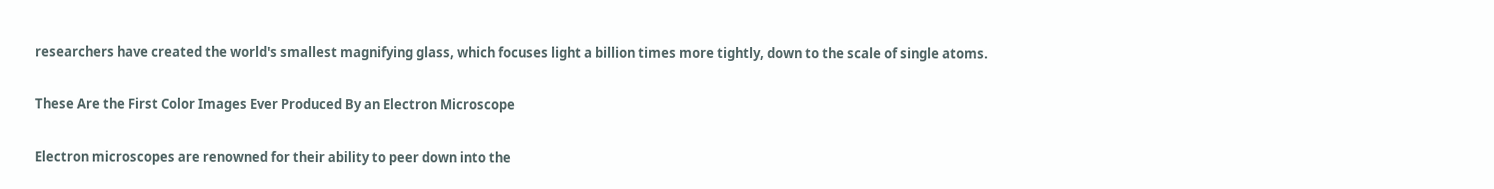researchers have created the world's smallest magnifying glass, which focuses light a billion times more tightly, down to the scale of single atoms.

These Are the First Color Images Ever Produced By an Electron Microscope

Electron microscopes are renowned for their ability to peer down into the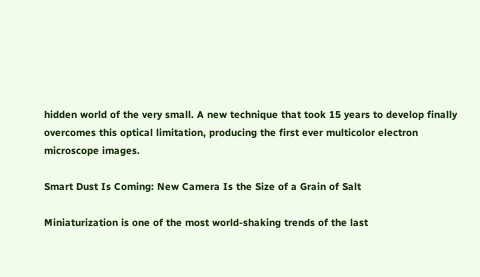hidden world of the very small. A new technique that took 15 years to develop finally overcomes this optical limitation, producing the first ever multicolor electron microscope images.

Smart Dust Is Coming: New Camera Is the Size of a Grain of Salt

Miniaturization is one of the most world-shaking trends of the last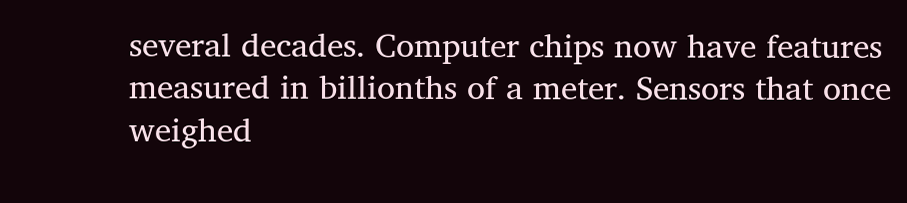several decades. Computer chips now have features measured in billionths of a meter. Sensors that once weighed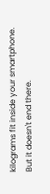kilograms fit inside your smartphone. But it doesn't end there.